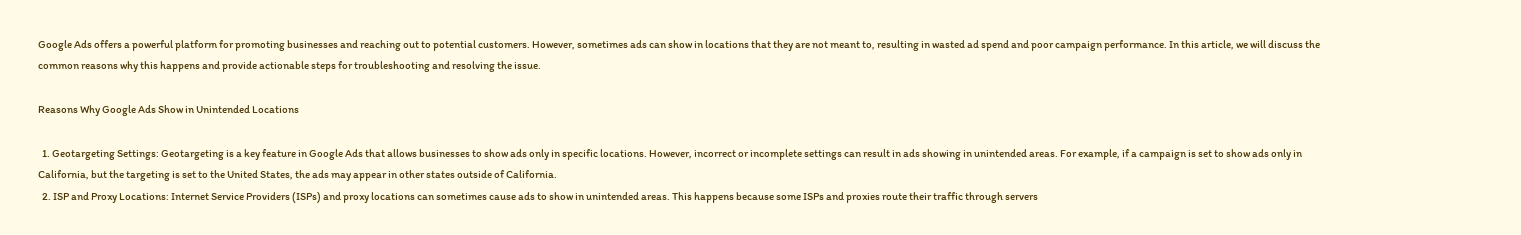Google Ads offers a powerful platform for promoting businesses and reaching out to potential customers. However, sometimes ads can show in locations that they are not meant to, resulting in wasted ad spend and poor campaign performance. In this article, we will discuss the common reasons why this happens and provide actionable steps for troubleshooting and resolving the issue.

Reasons Why Google Ads Show in Unintended Locations

  1. Geotargeting Settings: Geotargeting is a key feature in Google Ads that allows businesses to show ads only in specific locations. However, incorrect or incomplete settings can result in ads showing in unintended areas. For example, if a campaign is set to show ads only in California, but the targeting is set to the United States, the ads may appear in other states outside of California.
  2. ISP and Proxy Locations: Internet Service Providers (ISPs) and proxy locations can sometimes cause ads to show in unintended areas. This happens because some ISPs and proxies route their traffic through servers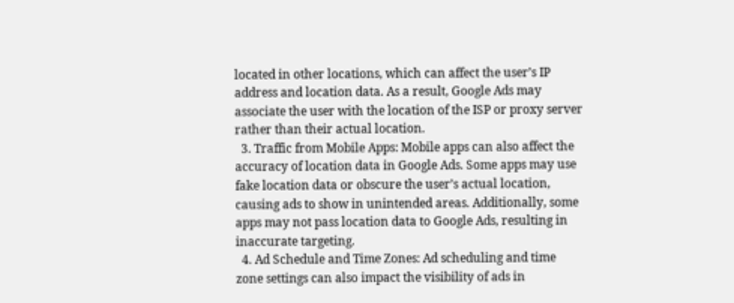located in other locations, which can affect the user’s IP address and location data. As a result, Google Ads may associate the user with the location of the ISP or proxy server rather than their actual location.
  3. Traffic from Mobile Apps: Mobile apps can also affect the accuracy of location data in Google Ads. Some apps may use fake location data or obscure the user’s actual location, causing ads to show in unintended areas. Additionally, some apps may not pass location data to Google Ads, resulting in inaccurate targeting.
  4. Ad Schedule and Time Zones: Ad scheduling and time zone settings can also impact the visibility of ads in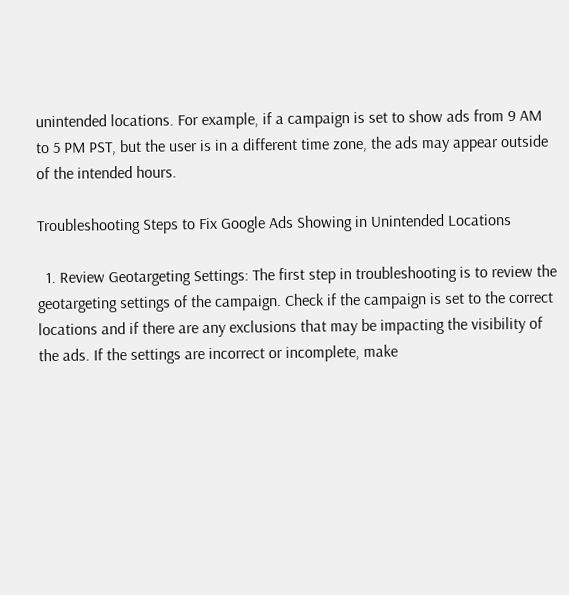unintended locations. For example, if a campaign is set to show ads from 9 AM to 5 PM PST, but the user is in a different time zone, the ads may appear outside of the intended hours.

Troubleshooting Steps to Fix Google Ads Showing in Unintended Locations

  1. Review Geotargeting Settings: The first step in troubleshooting is to review the geotargeting settings of the campaign. Check if the campaign is set to the correct locations and if there are any exclusions that may be impacting the visibility of the ads. If the settings are incorrect or incomplete, make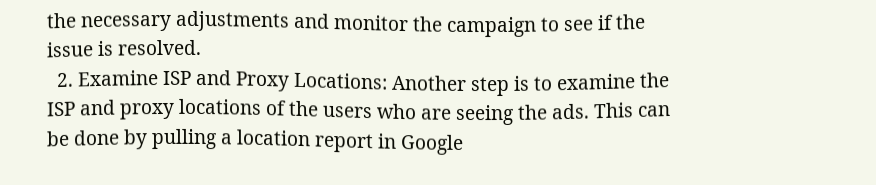the necessary adjustments and monitor the campaign to see if the issue is resolved.
  2. Examine ISP and Proxy Locations: Another step is to examine the ISP and proxy locations of the users who are seeing the ads. This can be done by pulling a location report in Google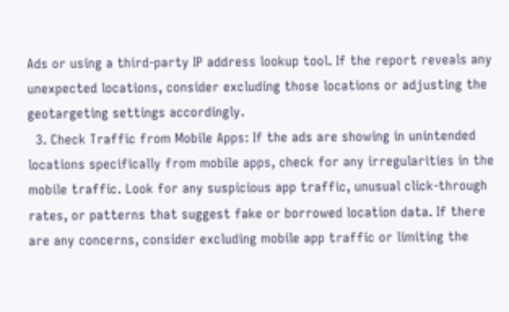Ads or using a third-party IP address lookup tool. If the report reveals any unexpected locations, consider excluding those locations or adjusting the geotargeting settings accordingly.
  3. Check Traffic from Mobile Apps: If the ads are showing in unintended locations specifically from mobile apps, check for any irregularities in the mobile traffic. Look for any suspicious app traffic, unusual click-through rates, or patterns that suggest fake or borrowed location data. If there are any concerns, consider excluding mobile app traffic or limiting the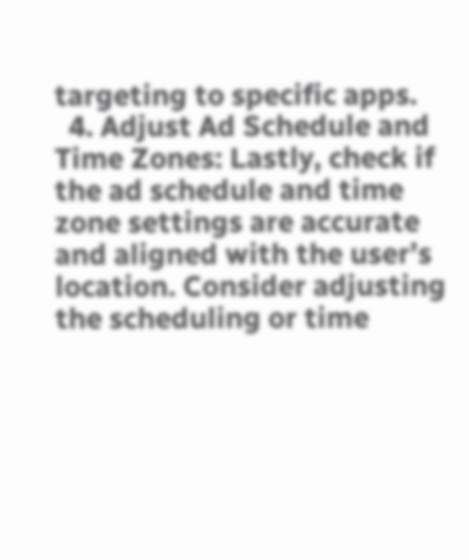targeting to specific apps.
  4. Adjust Ad Schedule and Time Zones: Lastly, check if the ad schedule and time zone settings are accurate and aligned with the user’s location. Consider adjusting the scheduling or time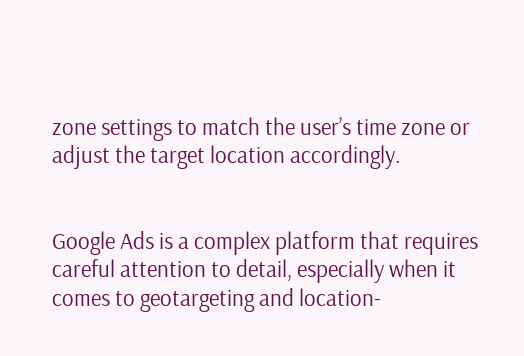zone settings to match the user’s time zone or adjust the target location accordingly.


Google Ads is a complex platform that requires careful attention to detail, especially when it comes to geotargeting and location-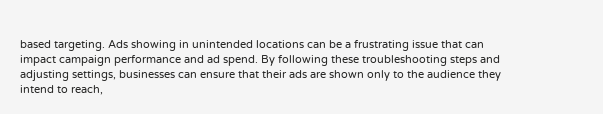based targeting. Ads showing in unintended locations can be a frustrating issue that can impact campaign performance and ad spend. By following these troubleshooting steps and adjusting settings, businesses can ensure that their ads are shown only to the audience they intend to reach,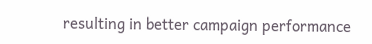resulting in better campaign performance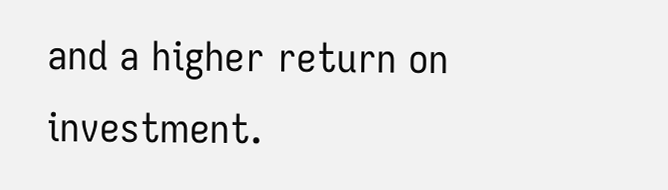and a higher return on investment.